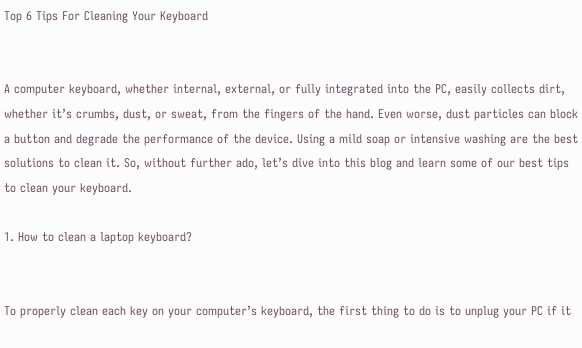Top 6 Tips For Cleaning Your Keyboard


A computer keyboard, whether internal, external, or fully integrated into the PC, easily collects dirt, whether it’s crumbs, dust, or sweat, from the fingers of the hand. Even worse, dust particles can block a button and degrade the performance of the device. Using a mild soap or intensive washing are the best solutions to clean it. So, without further ado, let’s dive into this blog and learn some of our best tips to clean your keyboard.

1. How to clean a laptop keyboard?


To properly clean each key on your computer’s keyboard, the first thing to do is to unplug your PC if it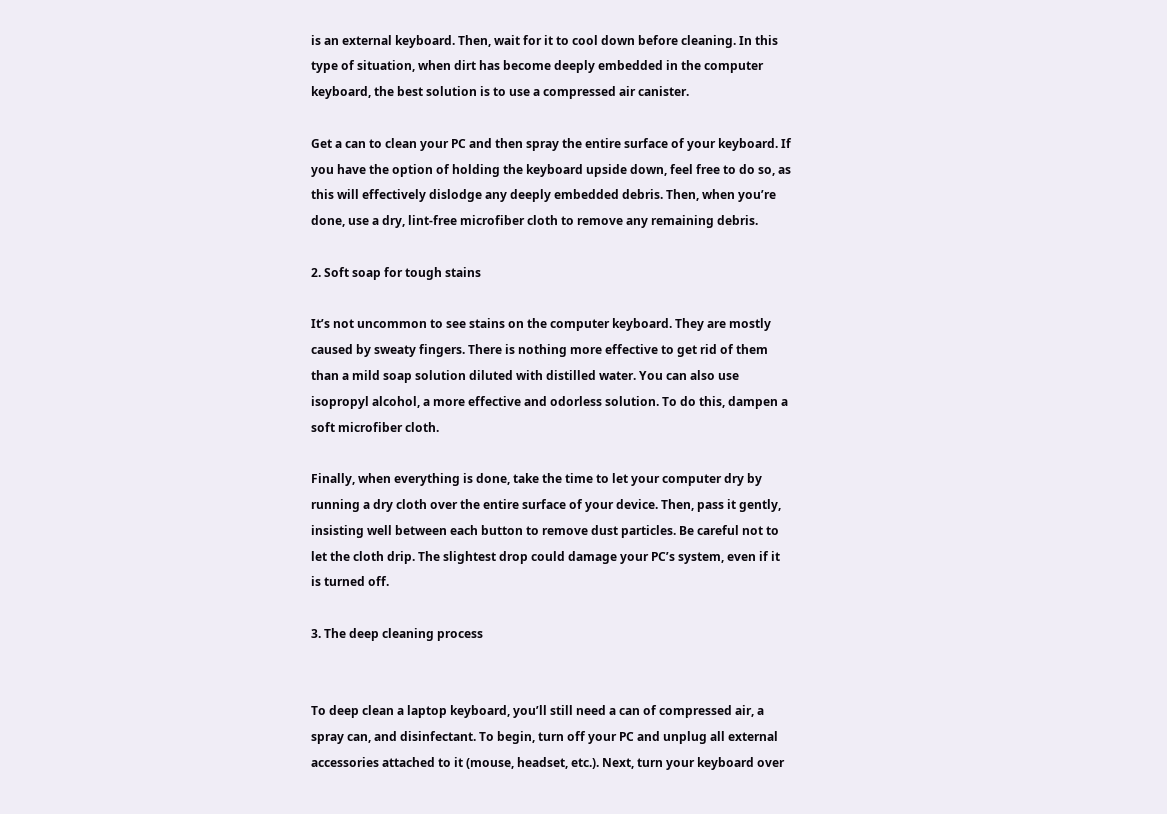is an external keyboard. Then, wait for it to cool down before cleaning. In this type of situation, when dirt has become deeply embedded in the computer keyboard, the best solution is to use a compressed air canister.

Get a can to clean your PC and then spray the entire surface of your keyboard. If you have the option of holding the keyboard upside down, feel free to do so, as this will effectively dislodge any deeply embedded debris. Then, when you’re done, use a dry, lint-free microfiber cloth to remove any remaining debris.

2. Soft soap for tough stains

It’s not uncommon to see stains on the computer keyboard. They are mostly caused by sweaty fingers. There is nothing more effective to get rid of them than a mild soap solution diluted with distilled water. You can also use isopropyl alcohol, a more effective and odorless solution. To do this, dampen a soft microfiber cloth.

Finally, when everything is done, take the time to let your computer dry by running a dry cloth over the entire surface of your device. Then, pass it gently, insisting well between each button to remove dust particles. Be careful not to let the cloth drip. The slightest drop could damage your PC’s system, even if it is turned off.

3. The deep cleaning process


To deep clean a laptop keyboard, you’ll still need a can of compressed air, a spray can, and disinfectant. To begin, turn off your PC and unplug all external accessories attached to it (mouse, headset, etc.). Next, turn your keyboard over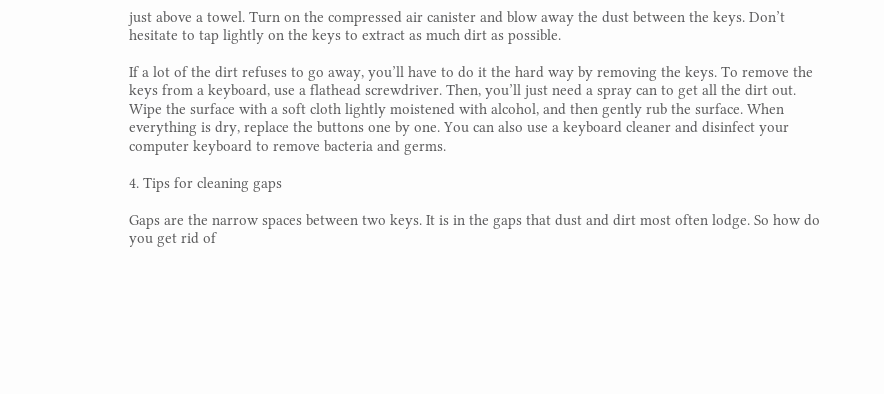just above a towel. Turn on the compressed air canister and blow away the dust between the keys. Don’t hesitate to tap lightly on the keys to extract as much dirt as possible.

If a lot of the dirt refuses to go away, you’ll have to do it the hard way by removing the keys. To remove the keys from a keyboard, use a flathead screwdriver. Then, you’ll just need a spray can to get all the dirt out. Wipe the surface with a soft cloth lightly moistened with alcohol, and then gently rub the surface. When everything is dry, replace the buttons one by one. You can also use a keyboard cleaner and disinfect your computer keyboard to remove bacteria and germs.

4. Tips for cleaning gaps

Gaps are the narrow spaces between two keys. It is in the gaps that dust and dirt most often lodge. So how do you get rid of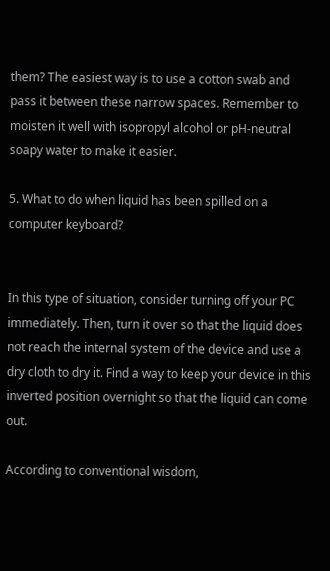them? The easiest way is to use a cotton swab and pass it between these narrow spaces. Remember to moisten it well with isopropyl alcohol or pH-neutral soapy water to make it easier.

5. What to do when liquid has been spilled on a computer keyboard?


In this type of situation, consider turning off your PC immediately. Then, turn it over so that the liquid does not reach the internal system of the device and use a dry cloth to dry it. Find a way to keep your device in this inverted position overnight so that the liquid can come out.

According to conventional wisdom,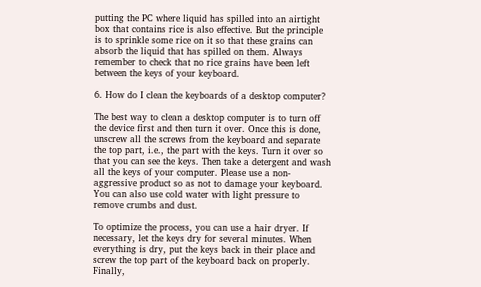putting the PC where liquid has spilled into an airtight box that contains rice is also effective. But the principle is to sprinkle some rice on it so that these grains can absorb the liquid that has spilled on them. Always remember to check that no rice grains have been left between the keys of your keyboard.

6. How do I clean the keyboards of a desktop computer?

The best way to clean a desktop computer is to turn off the device first and then turn it over. Once this is done, unscrew all the screws from the keyboard and separate the top part, i.e., the part with the keys. Turn it over so that you can see the keys. Then take a detergent and wash all the keys of your computer. Please use a non-aggressive product so as not to damage your keyboard. You can also use cold water with light pressure to remove crumbs and dust.

To optimize the process, you can use a hair dryer. If necessary, let the keys dry for several minutes. When everything is dry, put the keys back in their place and screw the top part of the keyboard back on properly. Finally,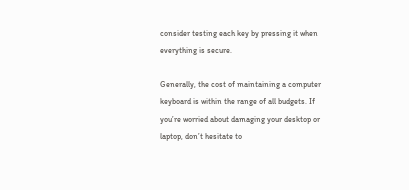consider testing each key by pressing it when everything is secure.

Generally, the cost of maintaining a computer keyboard is within the range of all budgets. If you’re worried about damaging your desktop or laptop, don’t hesitate to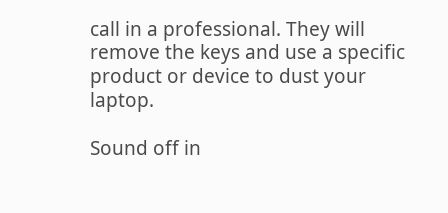call in a professional. They will remove the keys and use a specific product or device to dust your laptop.

Sound off in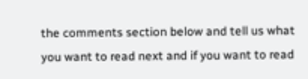the comments section below and tell us what you want to read next and if you want to read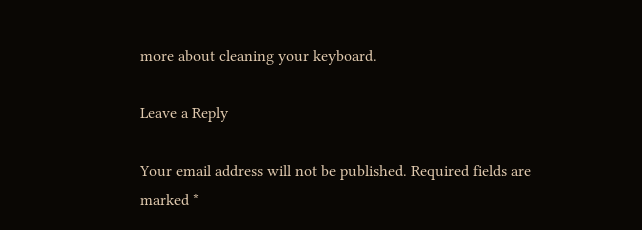more about cleaning your keyboard.

Leave a Reply

Your email address will not be published. Required fields are marked *